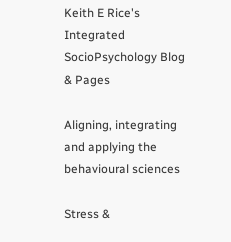Keith E Rice's Integrated SocioPsychology Blog & Pages

Aligning, integrating and applying the behavioural sciences

Stress &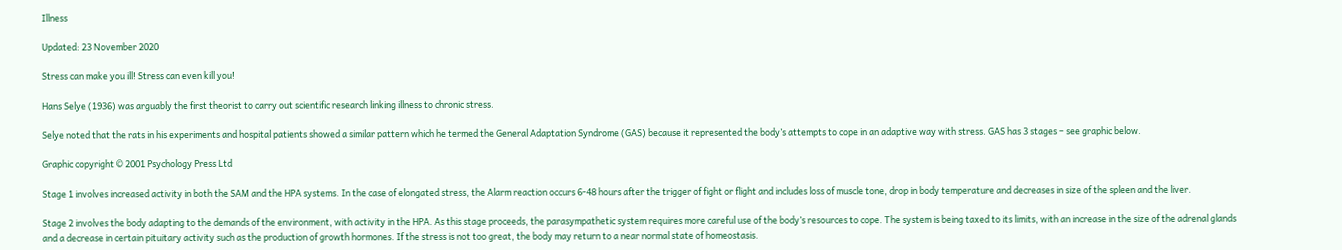Illness

Updated: 23 November 2020

Stress can make you ill! Stress can even kill you!

Hans Selye (1936) was arguably the first theorist to carry out scientific research linking illness to chronic stress.

Selye noted that the rats in his experiments and hospital patients showed a similar pattern which he termed the General Adaptation Syndrome (GAS) because it represented the body’s attempts to cope in an adaptive way with stress. GAS has 3 stages – see graphic below.

Graphic copyright © 2001 Psychology Press Ltd

Stage 1 involves increased activity in both the SAM and the HPA systems. In the case of elongated stress, the Alarm reaction occurs 6-48 hours after the trigger of fight or flight and includes loss of muscle tone, drop in body temperature and decreases in size of the spleen and the liver.

Stage 2 involves the body adapting to the demands of the environment, with activity in the HPA. As this stage proceeds, the parasympathetic system requires more careful use of the body’s resources to cope. The system is being taxed to its limits, with an increase in the size of the adrenal glands and a decrease in certain pituitary activity such as the production of growth hormones. If the stress is not too great, the body may return to a near normal state of homeostasis.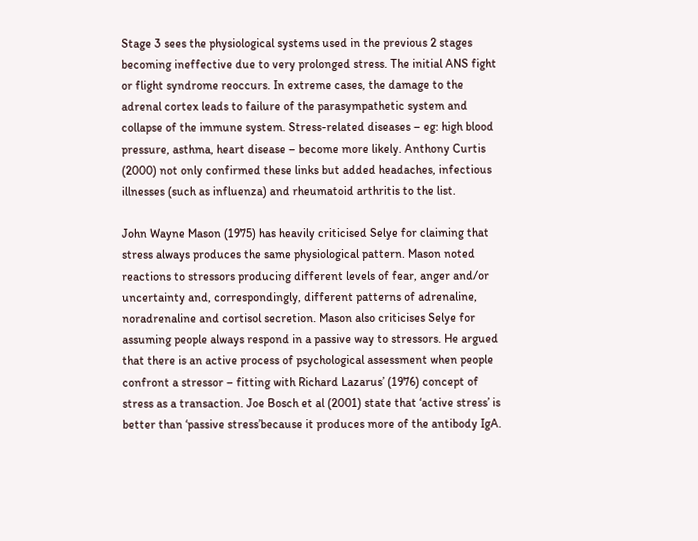Stage 3 sees the physiological systems used in the previous 2 stages becoming ineffective due to very prolonged stress. The initial ANS fight or flight syndrome reoccurs. In extreme cases, the damage to the adrenal cortex leads to failure of the parasympathetic system and collapse of the immune system. Stress-related diseases – eg: high blood pressure, asthma, heart disease – become more likely. Anthony Curtis (2000) not only confirmed these links but added headaches, infectious illnesses (such as influenza) and rheumatoid arthritis to the list.

John Wayne Mason (1975) has heavily criticised Selye for claiming that stress always produces the same physiological pattern. Mason noted reactions to stressors producing different levels of fear, anger and/or uncertainty and, correspondingly, different patterns of adrenaline, noradrenaline and cortisol secretion. Mason also criticises Selye for assuming people always respond in a passive way to stressors. He argued that there is an active process of psychological assessment when people confront a stressor – fitting with Richard Lazarus’ (1976) concept of stress as a transaction. Joe Bosch et al (2001) state that ‘active stress’ is better than ‘passive stress’because it produces more of the antibody IgA.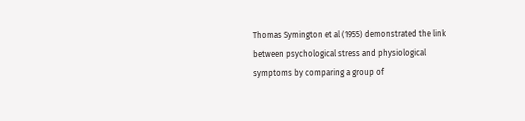Thomas Symington et al (1955) demonstrated the link between psychological stress and physiological symptoms by comparing a group of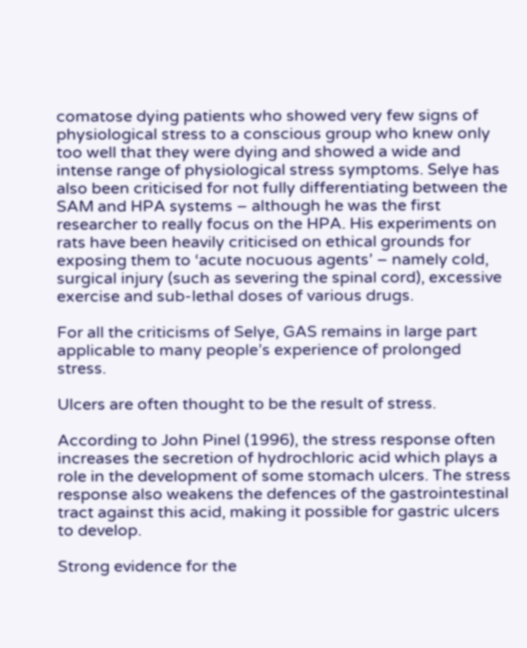comatose dying patients who showed very few signs of physiological stress to a conscious group who knew only too well that they were dying and showed a wide and intense range of physiological stress symptoms. Selye has also been criticised for not fully differentiating between the SAM and HPA systems – although he was the first researcher to really focus on the HPA. His experiments on rats have been heavily criticised on ethical grounds for exposing them to ‘acute nocuous agents’ – namely cold, surgical injury (such as severing the spinal cord), excessive exercise and sub-lethal doses of various drugs.

For all the criticisms of Selye, GAS remains in large part applicable to many people’s experience of prolonged stress.

Ulcers are often thought to be the result of stress.

According to John Pinel (1996), the stress response often increases the secretion of hydrochloric acid which plays a role in the development of some stomach ulcers. The stress response also weakens the defences of the gastrointestinal tract against this acid, making it possible for gastric ulcers to develop.

Strong evidence for the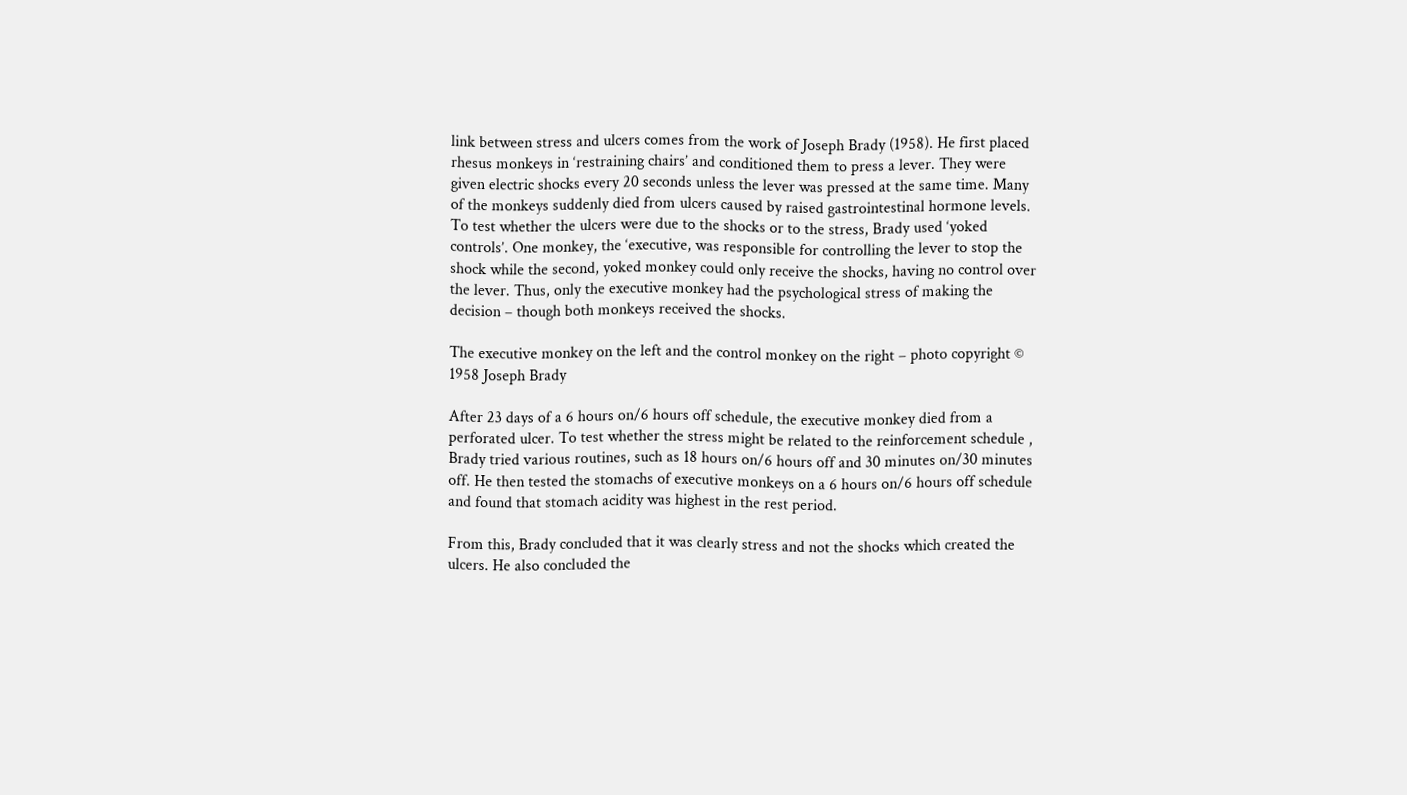link between stress and ulcers comes from the work of Joseph Brady (1958). He first placed rhesus monkeys in ‘restraining chairs’ and conditioned them to press a lever. They were given electric shocks every 20 seconds unless the lever was pressed at the same time. Many of the monkeys suddenly died from ulcers caused by raised gastrointestinal hormone levels. To test whether the ulcers were due to the shocks or to the stress, Brady used ‘yoked controls’. One monkey, the ‘executive, was responsible for controlling the lever to stop the shock while the second, yoked monkey could only receive the shocks, having no control over the lever. Thus, only the executive monkey had the psychological stress of making the decision – though both monkeys received the shocks.

The executive monkey on the left and the control monkey on the right – photo copyright © 1958 Joseph Brady

After 23 days of a 6 hours on/6 hours off schedule, the executive monkey died from a perforated ulcer. To test whether the stress might be related to the reinforcement schedule , Brady tried various routines, such as 18 hours on/6 hours off and 30 minutes on/30 minutes off. He then tested the stomachs of executive monkeys on a 6 hours on/6 hours off schedule and found that stomach acidity was highest in the rest period.

From this, Brady concluded that it was clearly stress and not the shocks which created the ulcers. He also concluded the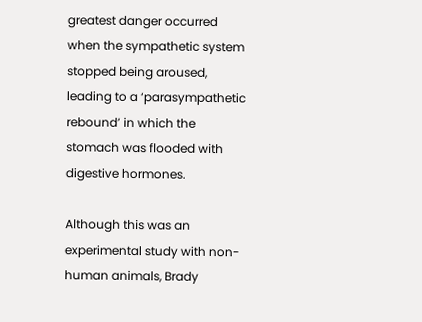greatest danger occurred when the sympathetic system stopped being aroused, leading to a ‘parasympathetic rebound’ in which the stomach was flooded with digestive hormones.

Although this was an experimental study with non-human animals, Brady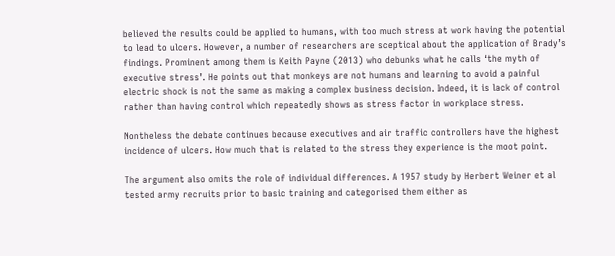believed the results could be applied to humans, with too much stress at work having the potential to lead to ulcers. However, a number of researchers are sceptical about the application of Brady’s findings. Prominent among them is Keith Payne (2013) who debunks what he calls ‘the myth of executive stress’. He points out that monkeys are not humans and learning to avoid a painful electric shock is not the same as making a complex business decision. Indeed, it is lack of control rather than having control which repeatedly shows as stress factor in workplace stress.

Nontheless the debate continues because executives and air traffic controllers have the highest incidence of ulcers. How much that is related to the stress they experience is the moot point.

The argument also omits the role of individual differences. A 1957 study by Herbert Weiner et al tested army recruits prior to basic training and categorised them either as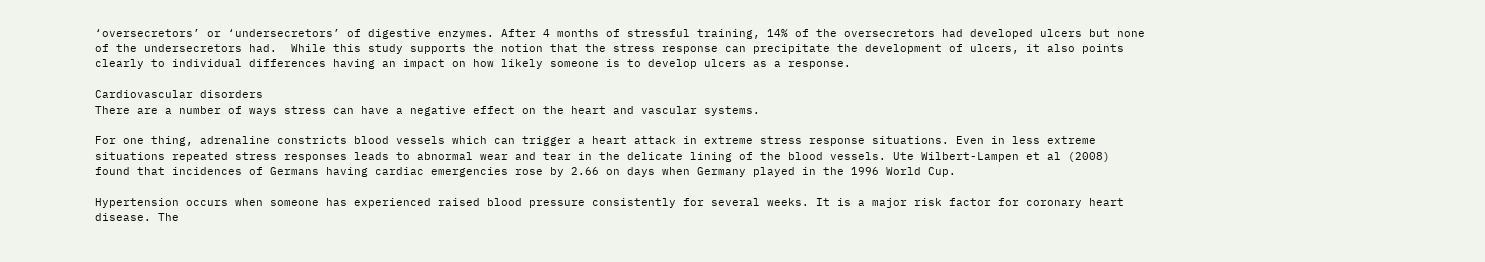‘oversecretors’ or ‘undersecretors’ of digestive enzymes. After 4 months of stressful training, 14% of the oversecretors had developed ulcers but none of the undersecretors had.  While this study supports the notion that the stress response can precipitate the development of ulcers, it also points clearly to individual differences having an impact on how likely someone is to develop ulcers as a response.

Cardiovascular disorders
There are a number of ways stress can have a negative effect on the heart and vascular systems.

For one thing, adrenaline constricts blood vessels which can trigger a heart attack in extreme stress response situations. Even in less extreme situations repeated stress responses leads to abnormal wear and tear in the delicate lining of the blood vessels. Ute Wilbert-Lampen et al (2008) found that incidences of Germans having cardiac emergencies rose by 2.66 on days when Germany played in the 1996 World Cup.

Hypertension occurs when someone has experienced raised blood pressure consistently for several weeks. It is a major risk factor for coronary heart disease. The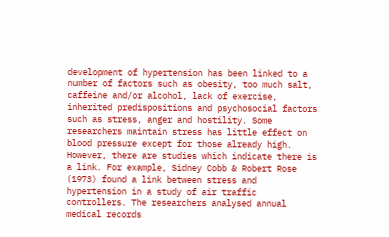development of hypertension has been linked to a number of factors such as obesity, too much salt, caffeine and/or alcohol, lack of exercise, inherited predispositions and psychosocial factors such as stress, anger and hostility. Some researchers maintain stress has little effect on blood pressure except for those already high. However, there are studies which indicate there is a link. For example, Sidney Cobb & Robert Rose (1973) found a link between stress and hypertension in a study of air traffic controllers. The researchers analysed annual medical records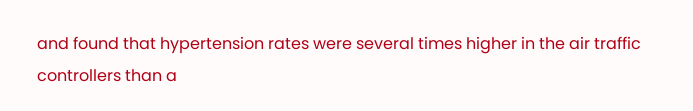and found that hypertension rates were several times higher in the air traffic controllers than a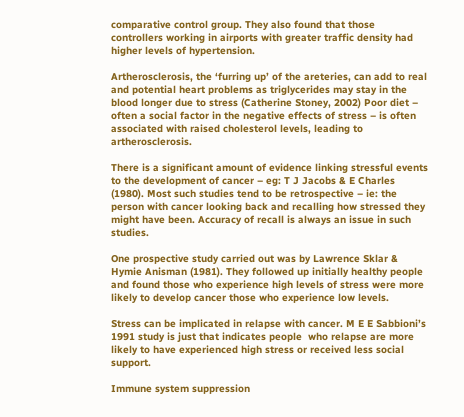comparative control group. They also found that those controllers working in airports with greater traffic density had higher levels of hypertension.

Artherosclerosis, the ‘furring up’ of the areteries, can add to real and potential heart problems as triglycerides may stay in the blood longer due to stress (Catherine Stoney, 2002) Poor diet – often a social factor in the negative effects of stress – is often associated with raised cholesterol levels, leading to artherosclerosis.

There is a significant amount of evidence linking stressful events to the development of cancer – eg: T J Jacobs & E Charles (1980). Most such studies tend to be retrospective – ie: the person with cancer looking back and recalling how stressed they might have been. Accuracy of recall is always an issue in such studies.

One prospective study carried out was by Lawrence Sklar & Hymie Anisman (1981). They followed up initially healthy people and found those who experience high levels of stress were more likely to develop cancer those who experience low levels.

Stress can be implicated in relapse with cancer. M E E Sabbioni’s 1991 study is just that indicates people  who relapse are more likely to have experienced high stress or received less social support.

Immune system suppression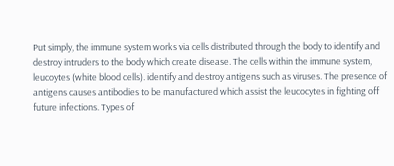Put simply, the immune system works via cells distributed through the body to identify and destroy intruders to the body which create disease. The cells within the immune system, leucoytes (white blood cells). identify and destroy antigens such as viruses. The presence of antigens causes antibodies to be manufactured which assist the leucocytes in fighting off future infections. Types of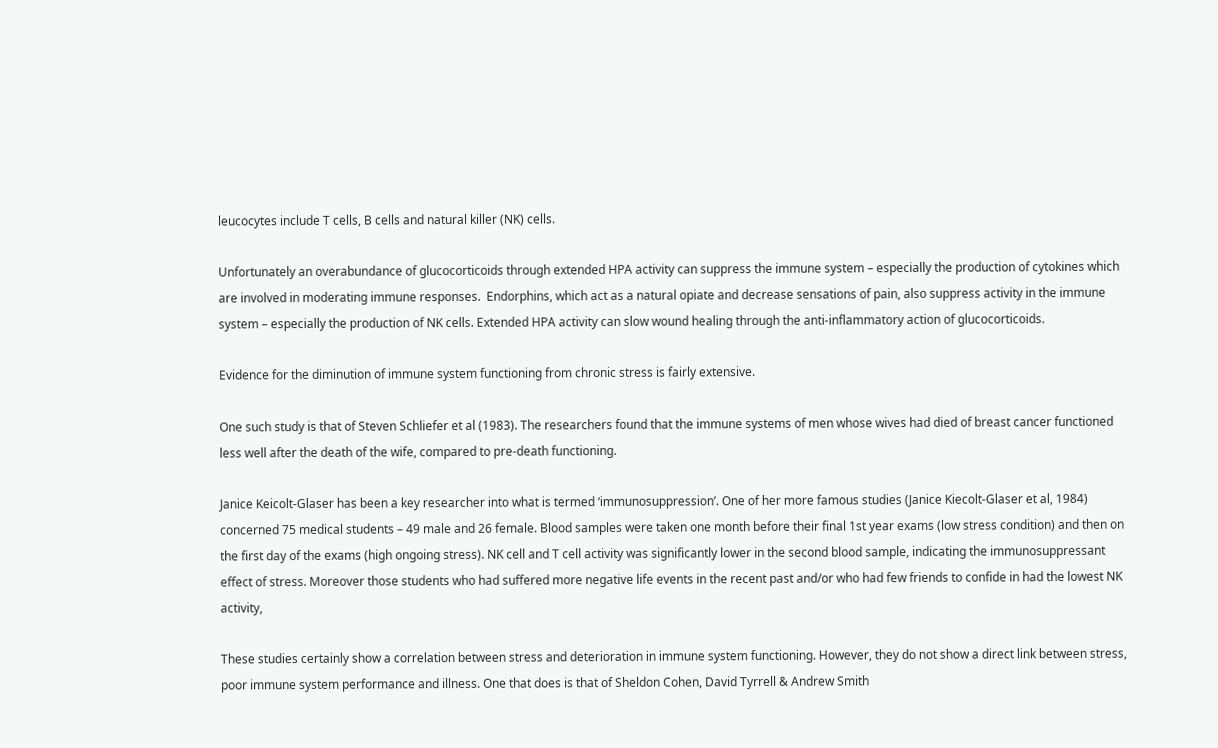leucocytes include T cells, B cells and natural killer (NK) cells.

Unfortunately an overabundance of glucocorticoids through extended HPA activity can suppress the immune system – especially the production of cytokines which are involved in moderating immune responses.  Endorphins, which act as a natural opiate and decrease sensations of pain, also suppress activity in the immune system – especially the production of NK cells. Extended HPA activity can slow wound healing through the anti-inflammatory action of glucocorticoids.

Evidence for the diminution of immune system functioning from chronic stress is fairly extensive.

One such study is that of Steven Schliefer et al (1983). The researchers found that the immune systems of men whose wives had died of breast cancer functioned less well after the death of the wife, compared to pre-death functioning.

Janice Keicolt-Glaser has been a key researcher into what is termed ‘immunosuppression’. One of her more famous studies (Janice Kiecolt-Glaser et al, 1984) concerned 75 medical students – 49 male and 26 female. Blood samples were taken one month before their final 1st year exams (low stress condition) and then on the first day of the exams (high ongoing stress). NK cell and T cell activity was significantly lower in the second blood sample, indicating the immunosuppressant effect of stress. Moreover those students who had suffered more negative life events in the recent past and/or who had few friends to confide in had the lowest NK activity,

These studies certainly show a correlation between stress and deterioration in immune system functioning. However, they do not show a direct link between stress, poor immune system performance and illness. One that does is that of Sheldon Cohen, David Tyrrell & Andrew Smith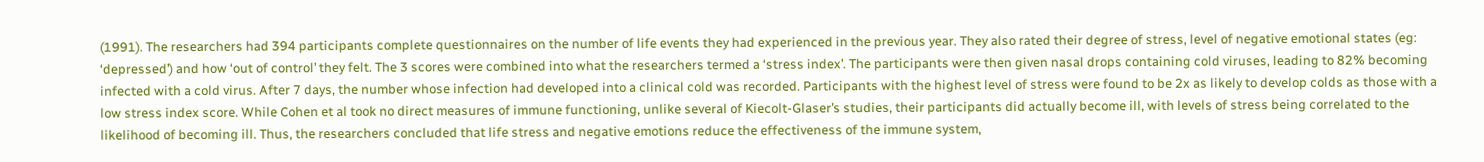(1991). The researchers had 394 participants complete questionnaires on the number of life events they had experienced in the previous year. They also rated their degree of stress, level of negative emotional states (eg: ‘depressed’) and how ‘out of control’ they felt. The 3 scores were combined into what the researchers termed a ‘stress index’. The participants were then given nasal drops containing cold viruses, leading to 82% becoming infected with a cold virus. After 7 days, the number whose infection had developed into a clinical cold was recorded. Participants with the highest level of stress were found to be 2x as likely to develop colds as those with a low stress index score. While Cohen et al took no direct measures of immune functioning, unlike several of Kiecolt-Glaser’s studies, their participants did actually become ill, with levels of stress being correlated to the likelihood of becoming ill. Thus, the researchers concluded that life stress and negative emotions reduce the effectiveness of the immune system,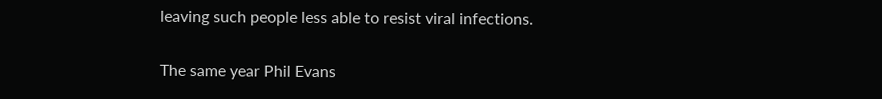leaving such people less able to resist viral infections.

The same year Phil Evans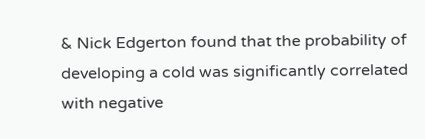& Nick Edgerton found that the probability of developing a cold was significantly correlated with negative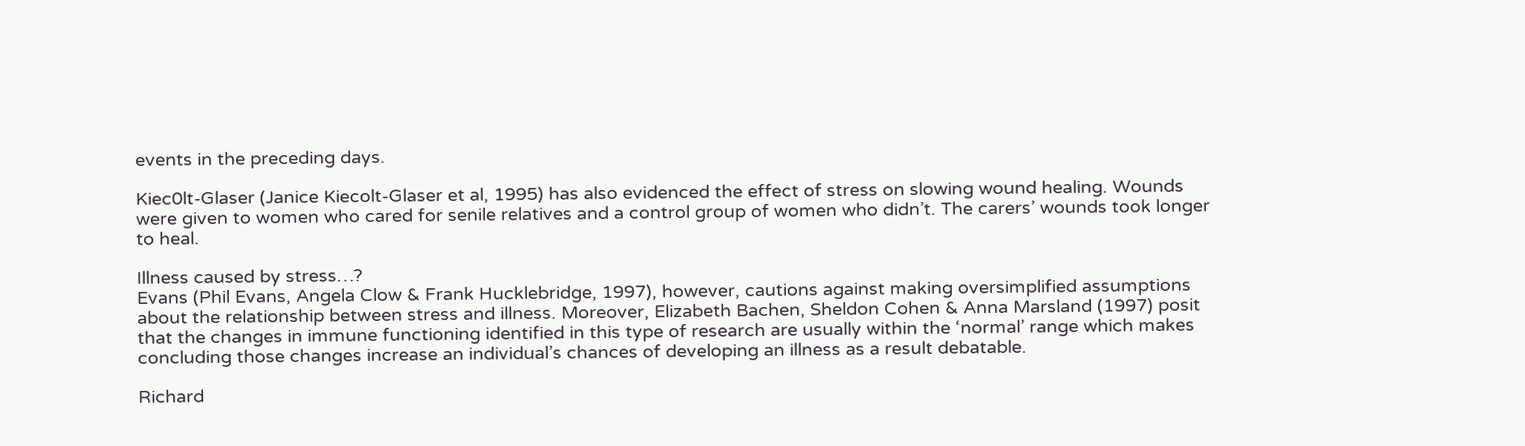events in the preceding days.

Kiec0lt-Glaser (Janice Kiecolt-Glaser et al, 1995) has also evidenced the effect of stress on slowing wound healing. Wounds were given to women who cared for senile relatives and a control group of women who didn’t. The carers’ wounds took longer to heal.

Illness caused by stress…?
Evans (Phil Evans, Angela Clow & Frank Hucklebridge, 1997), however, cautions against making oversimplified assumptions about the relationship between stress and illness. Moreover, Elizabeth Bachen, Sheldon Cohen & Anna Marsland (1997) posit that the changes in immune functioning identified in this type of research are usually within the ‘normal’ range which makes concluding those changes increase an individual’s chances of developing an illness as a result debatable.

Richard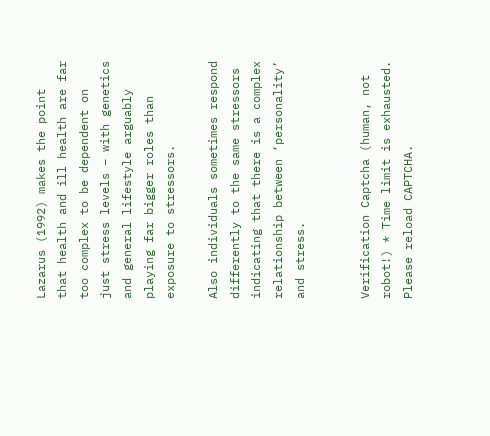Lazarus (1992) makes the point that health and ill health are far too complex to be dependent on just stress levels – with genetics and general lifestyle arguably playing far bigger roles than exposure to stressors.

Also individuals sometimes respond differently to the same stressors indicating that there is a complex relationship between ‘personality’ and stress.


Verification Captcha (human, not robot!) * Time limit is exhausted. Please reload CAPTCHA.